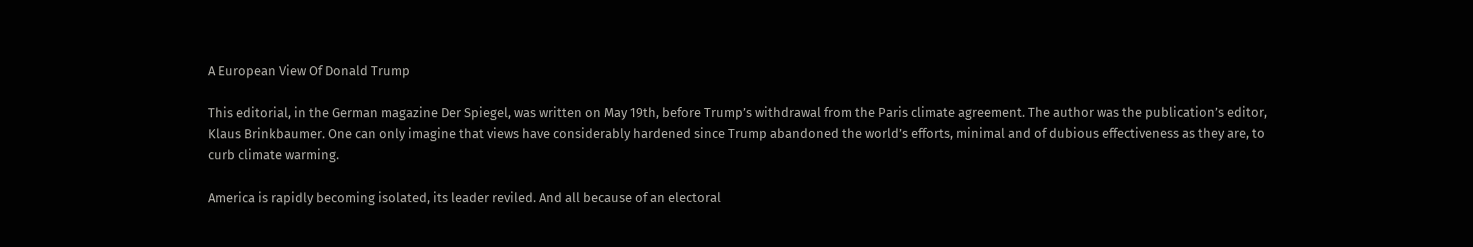A European View Of Donald Trump

This editorial, in the German magazine Der Spiegel, was written on May 19th, before Trump’s withdrawal from the Paris climate agreement. The author was the publication’s editor, Klaus Brinkbaumer. One can only imagine that views have considerably hardened since Trump abandoned the world’s efforts, minimal and of dubious effectiveness as they are, to curb climate warming.

America is rapidly becoming isolated, its leader reviled. And all because of an electoral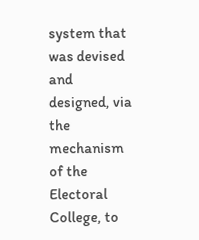system that was devised and designed, via the mechanism of the Electoral College, to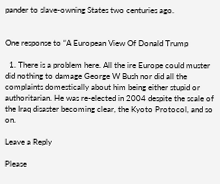pander to slave-owning States two centuries ago.


One response to “A European View Of Donald Trump

  1. There is a problem here. All the ire Europe could muster did nothing to damage George W Bush nor did all the complaints domestically about him being either stupid or authoritarian. He was re-elected in 2004 despite the scale of the Iraq disaster becoming clear, the Kyoto Protocol, and so on.

Leave a Reply

Please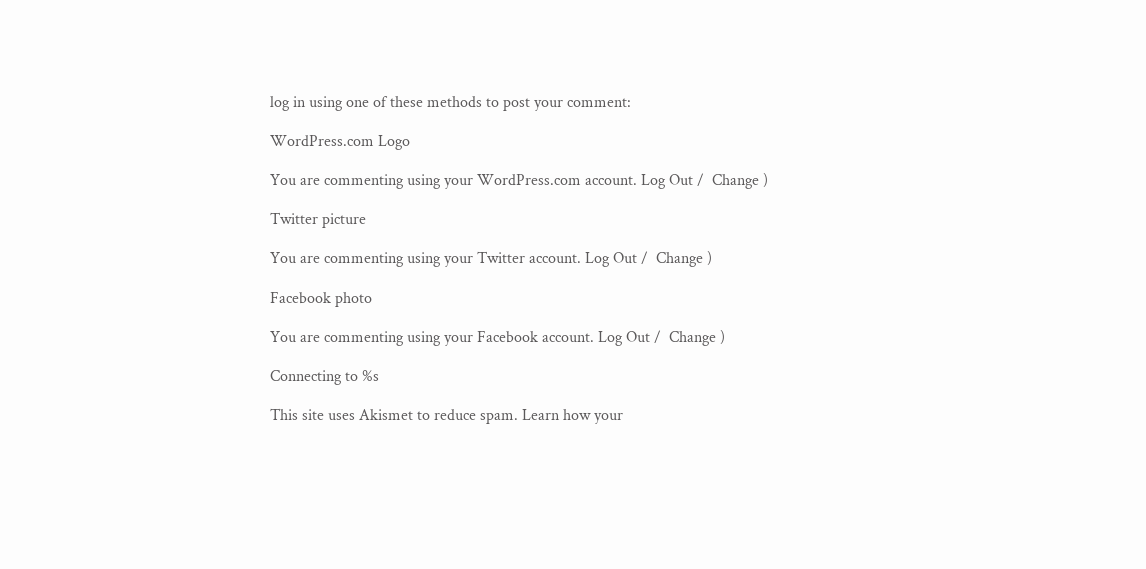log in using one of these methods to post your comment:

WordPress.com Logo

You are commenting using your WordPress.com account. Log Out /  Change )

Twitter picture

You are commenting using your Twitter account. Log Out /  Change )

Facebook photo

You are commenting using your Facebook account. Log Out /  Change )

Connecting to %s

This site uses Akismet to reduce spam. Learn how your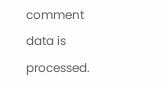comment data is processed.